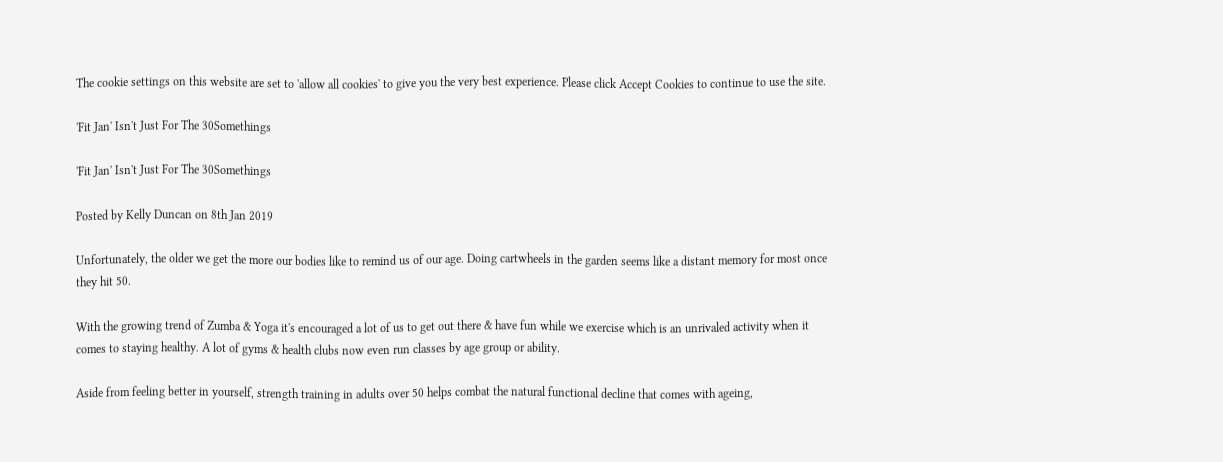The cookie settings on this website are set to 'allow all cookies' to give you the very best experience. Please click Accept Cookies to continue to use the site.

'Fit Jan' Isn't Just For The 30Somethings

'Fit Jan' Isn't Just For The 30Somethings

Posted by Kelly Duncan on 8th Jan 2019

Unfortunately, the older we get the more our bodies like to remind us of our age. Doing cartwheels in the garden seems like a distant memory for most once they hit 50.

With the growing trend of Zumba & Yoga it's encouraged a lot of us to get out there & have fun while we exercise which is an unrivaled activity when it comes to staying healthy. A lot of gyms & health clubs now even run classes by age group or ability.

Aside from feeling better in yourself, strength training in adults over 50 helps combat the natural functional decline that comes with ageing,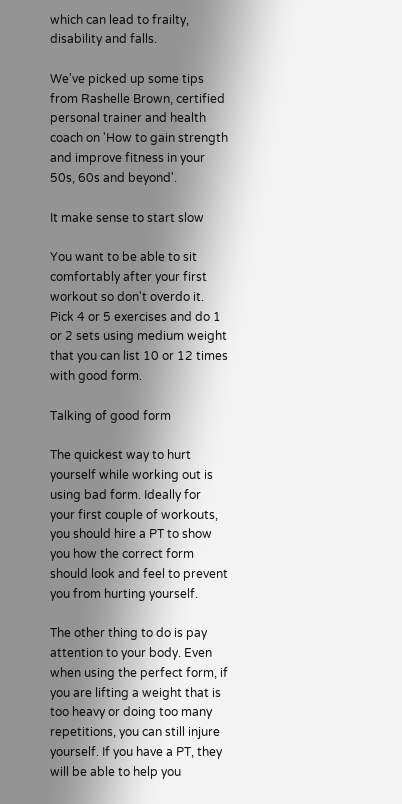which can lead to frailty, disability and falls.

We've picked up some tips from Rashelle Brown, certified personal trainer and health coach on 'How to gain strength and improve fitness in your 50s, 60s and beyond'.

It make sense to start slow

You want to be able to sit comfortably after your first workout so don't overdo it. Pick 4 or 5 exercises and do 1 or 2 sets using medium weight that you can list 10 or 12 times with good form.

Talking of good form

The quickest way to hurt yourself while working out is using bad form. Ideally for your first couple of workouts, you should hire a PT to show you how the correct form should look and feel to prevent you from hurting yourself.

The other thing to do is pay attention to your body. Even when using the perfect form, if you are lifting a weight that is too heavy or doing too many repetitions, you can still injure yourself. If you have a PT, they will be able to help you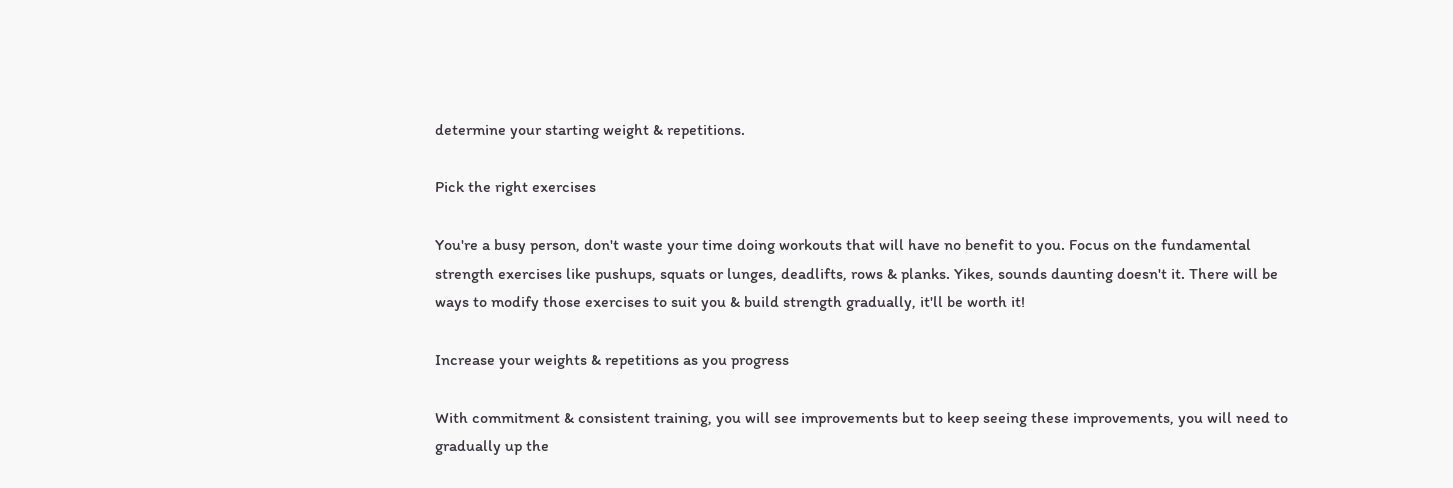determine your starting weight & repetitions.

Pick the right exercises

You're a busy person, don't waste your time doing workouts that will have no benefit to you. Focus on the fundamental strength exercises like pushups, squats or lunges, deadlifts, rows & planks. Yikes, sounds daunting doesn't it. There will be ways to modify those exercises to suit you & build strength gradually, it'll be worth it!

Increase your weights & repetitions as you progress

With commitment & consistent training, you will see improvements but to keep seeing these improvements, you will need to gradually up the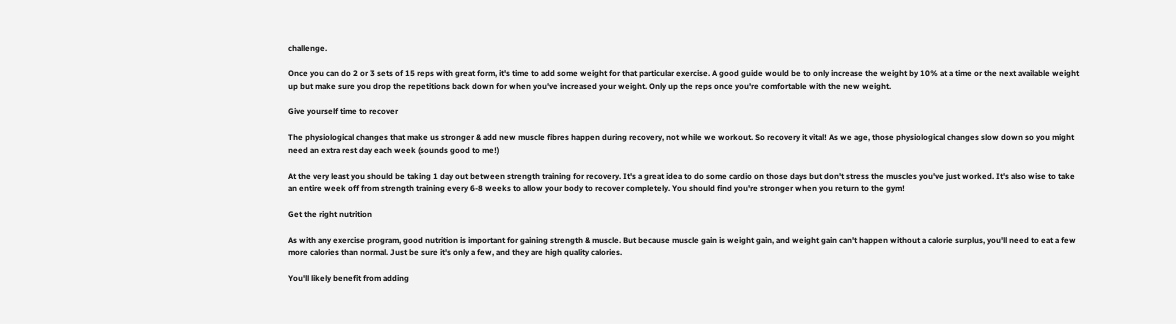challenge.

Once you can do 2 or 3 sets of 15 reps with great form, it's time to add some weight for that particular exercise. A good guide would be to only increase the weight by 10% at a time or the next available weight up but make sure you drop the repetitions back down for when you've increased your weight. Only up the reps once you're comfortable with the new weight.

Give yourself time to recover

The physiological changes that make us stronger & add new muscle fibres happen during recovery, not while we workout. So recovery it vital! As we age, those physiological changes slow down so you might need an extra rest day each week (sounds good to me!)

At the very least you should be taking 1 day out between strength training for recovery. It's a great idea to do some cardio on those days but don't stress the muscles you've just worked. It's also wise to take an entire week off from strength training every 6-8 weeks to allow your body to recover completely. You should find you're stronger when you return to the gym!

Get the right nutrition

As with any exercise program, good nutrition is important for gaining strength & muscle. But because muscle gain is weight gain, and weight gain can't happen without a calorie surplus, you'll need to eat a few more calories than normal. Just be sure it's only a few, and they are high quality calories.

You'll likely benefit from adding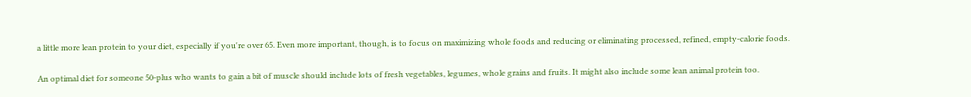a little more lean protein to your diet, especially if you're over 65. Even more important, though, is to focus on maximizing whole foods and reducing or eliminating processed, refined, empty-calorie foods.

An optimal diet for someone 50-plus who wants to gain a bit of muscle should include lots of fresh vegetables, legumes, whole grains and fruits. It might also include some lean animal protein too.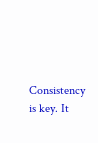Consistency is key. It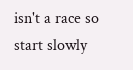isn't a race so start slowly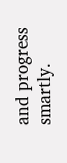and progress smartly.